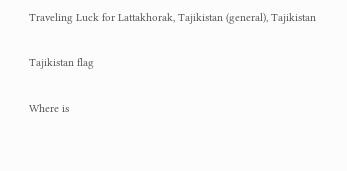Traveling Luck for Lattakhorak, Tajikistan (general), Tajikistan

Tajikistan flag

Where is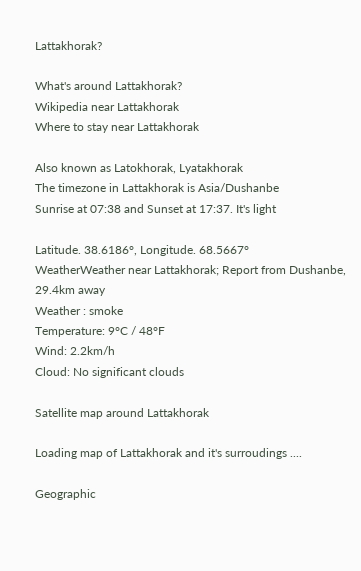Lattakhorak?

What's around Lattakhorak?
Wikipedia near Lattakhorak
Where to stay near Lattakhorak

Also known as Latokhorak, Lyatakhorak
The timezone in Lattakhorak is Asia/Dushanbe
Sunrise at 07:38 and Sunset at 17:37. It's light

Latitude. 38.6186°, Longitude. 68.5667°
WeatherWeather near Lattakhorak; Report from Dushanbe, 29.4km away
Weather : smoke
Temperature: 9°C / 48°F
Wind: 2.2km/h
Cloud: No significant clouds

Satellite map around Lattakhorak

Loading map of Lattakhorak and it's surroudings ....

Geographic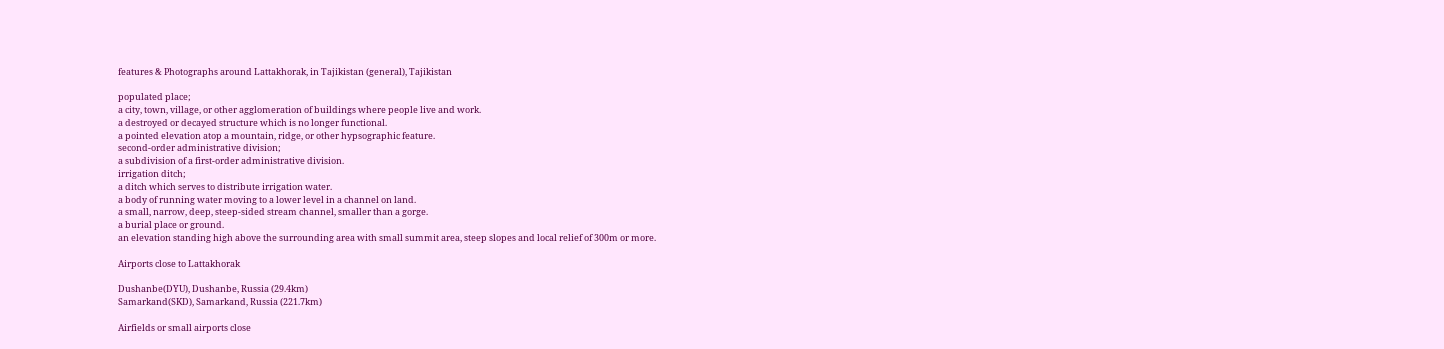features & Photographs around Lattakhorak, in Tajikistan (general), Tajikistan

populated place;
a city, town, village, or other agglomeration of buildings where people live and work.
a destroyed or decayed structure which is no longer functional.
a pointed elevation atop a mountain, ridge, or other hypsographic feature.
second-order administrative division;
a subdivision of a first-order administrative division.
irrigation ditch;
a ditch which serves to distribute irrigation water.
a body of running water moving to a lower level in a channel on land.
a small, narrow, deep, steep-sided stream channel, smaller than a gorge.
a burial place or ground.
an elevation standing high above the surrounding area with small summit area, steep slopes and local relief of 300m or more.

Airports close to Lattakhorak

Dushanbe(DYU), Dushanbe, Russia (29.4km)
Samarkand(SKD), Samarkand, Russia (221.7km)

Airfields or small airports close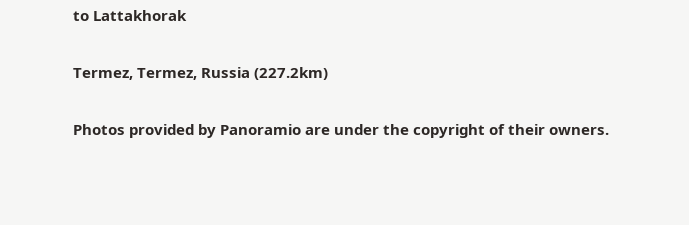to Lattakhorak

Termez, Termez, Russia (227.2km)

Photos provided by Panoramio are under the copyright of their owners.